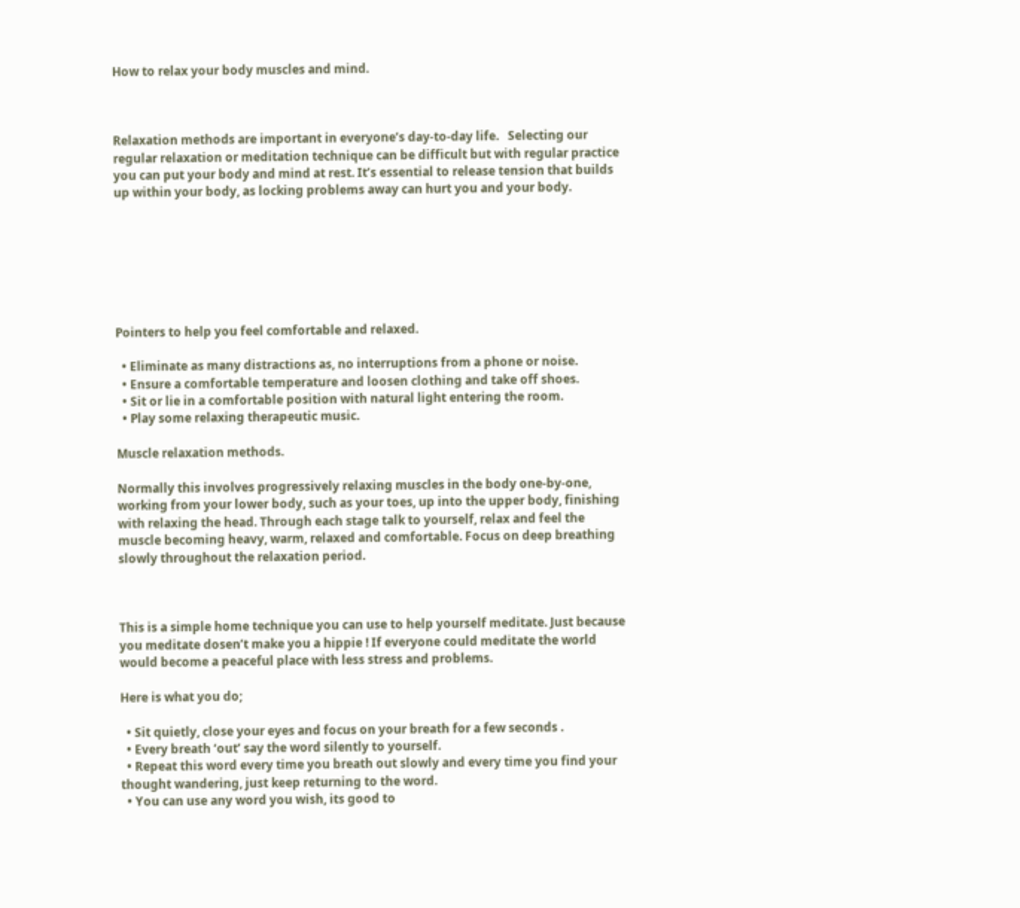How to relax your body muscles and mind.



Relaxation methods are important in everyone’s day-to-day life.   Selecting our regular relaxation or meditation technique can be difficult but with regular practice you can put your body and mind at rest. It’s essential to release tension that builds up within your body, as locking problems away can hurt you and your body.







Pointers to help you feel comfortable and relaxed.

  • Eliminate as many distractions as, no interruptions from a phone or noise.
  • Ensure a comfortable temperature and loosen clothing and take off shoes.
  • Sit or lie in a comfortable position with natural light entering the room.
  • Play some relaxing therapeutic music.

Muscle relaxation methods.

Normally this involves progressively relaxing muscles in the body one-by-one, working from your lower body, such as your toes, up into the upper body, finishing with relaxing the head. Through each stage talk to yourself, relax and feel the muscle becoming heavy, warm, relaxed and comfortable. Focus on deep breathing slowly throughout the relaxation period.



This is a simple home technique you can use to help yourself meditate. Just because you meditate dosen’t make you a hippie ! If everyone could meditate the world would become a peaceful place with less stress and problems.

Here is what you do;

  • Sit quietly, close your eyes and focus on your breath for a few seconds .
  • Every breath ‘out’ say the word silently to yourself.
  • Repeat this word every time you breath out slowly and every time you find your thought wandering, just keep returning to the word.
  • You can use any word you wish, its good to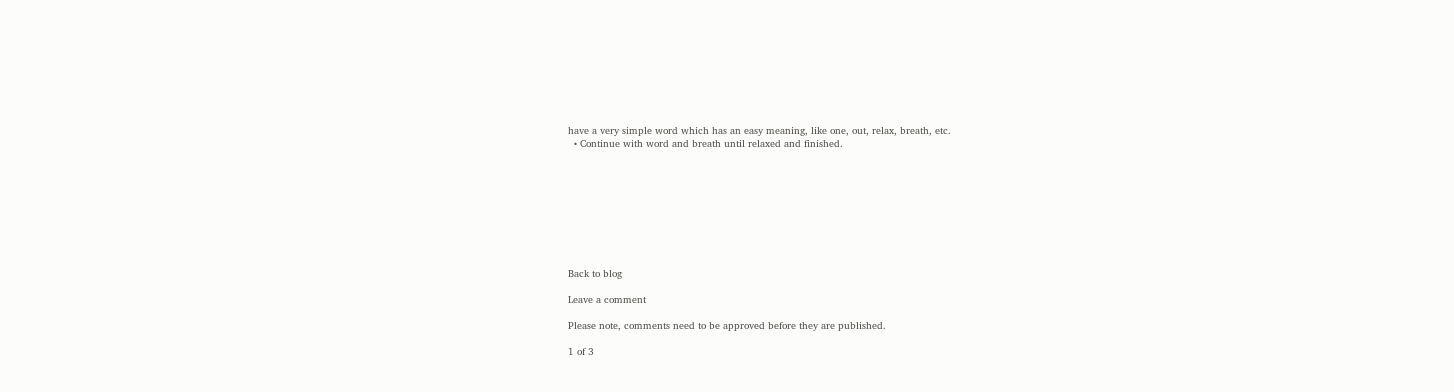have a very simple word which has an easy meaning, like one, out, relax, breath, etc.
  • Continue with word and breath until relaxed and finished.









Back to blog

Leave a comment

Please note, comments need to be approved before they are published.

1 of 3